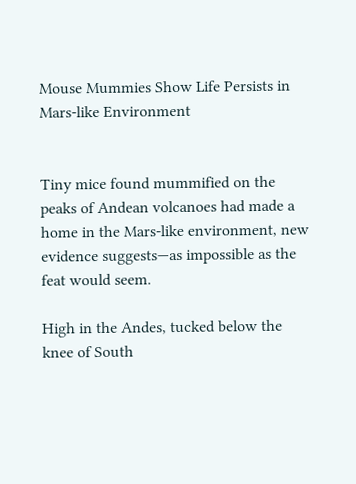Mouse Mummies Show Life Persists in Mars-like Environment


Tiny mice found mummified on the peaks of Andean volcanoes had made a home in the Mars-like environment, new evidence suggests—as impossible as the feat would seem.

High in the Andes, tucked below the knee of South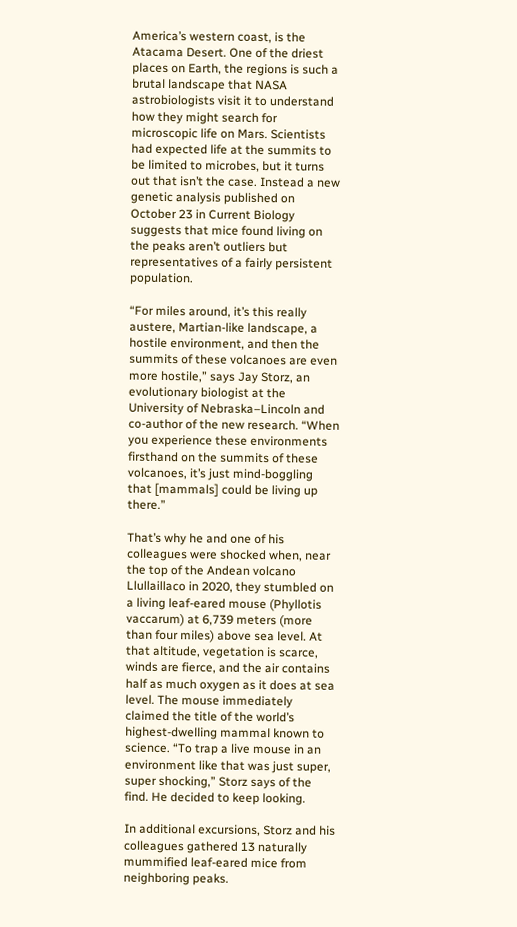America’s western coast, is the Atacama Desert. One of the driest places on Earth, the regions is such a brutal landscape that NASA astrobiologists visit it to understand how they might search for microscopic life on Mars. Scientists had expected life at the summits to be limited to microbes, but it turns out that isn’t the case. Instead a new genetic analysis published on October 23 in Current Biology suggests that mice found living on the peaks aren’t outliers but representatives of a fairly persistent population.

“For miles around, it’s this really austere, Martian-like landscape, a hostile environment, and then the summits of these volcanoes are even more hostile,” says Jay Storz, an evolutionary biologist at the University of Nebraska–Lincoln and co-author of the new research. “When you experience these environments firsthand on the summits of these volcanoes, it’s just mind-boggling that [mammals] could be living up there.”

That’s why he and one of his colleagues were shocked when, near the top of the Andean volcano Llullaillaco in 2020, they stumbled on a living leaf-eared mouse (Phyllotis vaccarum) at 6,739 meters (more than four miles) above sea level. At that altitude, vegetation is scarce, winds are fierce, and the air contains half as much oxygen as it does at sea level. The mouse immediately claimed the title of the world’s highest-dwelling mammal known to science. “To trap a live mouse in an environment like that was just super, super shocking,” Storz says of the find. He decided to keep looking.

In additional excursions, Storz and his colleagues gathered 13 naturally mummified leaf-eared mice from neighboring peaks.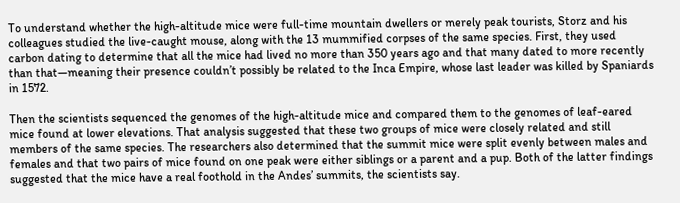To understand whether the high-altitude mice were full-time mountain dwellers or merely peak tourists, Storz and his colleagues studied the live-caught mouse, along with the 13 mummified corpses of the same species. First, they used carbon dating to determine that all the mice had lived no more than 350 years ago and that many dated to more recently than that—meaning their presence couldn’t possibly be related to the Inca Empire, whose last leader was killed by Spaniards in 1572.

Then the scientists sequenced the genomes of the high-altitude mice and compared them to the genomes of leaf-eared mice found at lower elevations. That analysis suggested that these two groups of mice were closely related and still members of the same species. The researchers also determined that the summit mice were split evenly between males and females and that two pairs of mice found on one peak were either siblings or a parent and a pup. Both of the latter findings suggested that the mice have a real foothold in the Andes’ summits, the scientists say.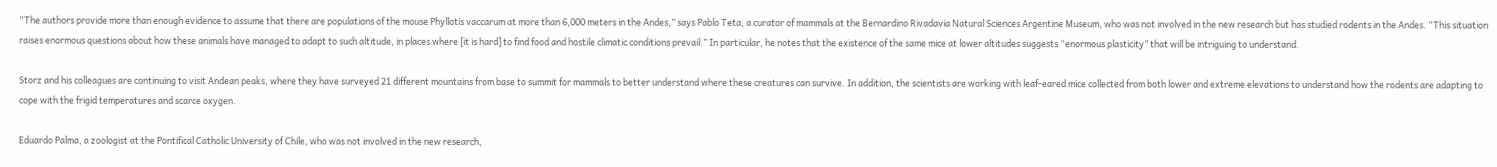“The authors provide more than enough evidence to assume that there are populations of the mouse Phyllotis vaccarum at more than 6,000 meters in the Andes,” says Pablo Teta, a curator of mammals at the Bernardino Rivadavia Natural Sciences Argentine Museum, who was not involved in the new research but has studied rodents in the Andes. “This situation raises enormous questions about how these animals have managed to adapt to such altitude, in places where [it is hard] to find food and hostile climatic conditions prevail.” In particular, he notes that the existence of the same mice at lower altitudes suggests “enormous plasticity” that will be intriguing to understand.

Storz and his colleagues are continuing to visit Andean peaks, where they have surveyed 21 different mountains from base to summit for mammals to better understand where these creatures can survive. In addition, the scientists are working with leaf-eared mice collected from both lower and extreme elevations to understand how the rodents are adapting to cope with the frigid temperatures and scarce oxygen.

Eduardo Palma, a zoologist at the Pontifical Catholic University of Chile, who was not involved in the new research,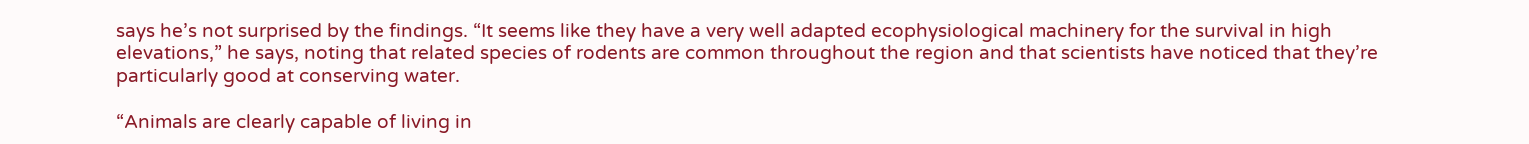says he’s not surprised by the findings. “It seems like they have a very well adapted ecophysiological machinery for the survival in high elevations,” he says, noting that related species of rodents are common throughout the region and that scientists have noticed that they’re particularly good at conserving water.

“Animals are clearly capable of living in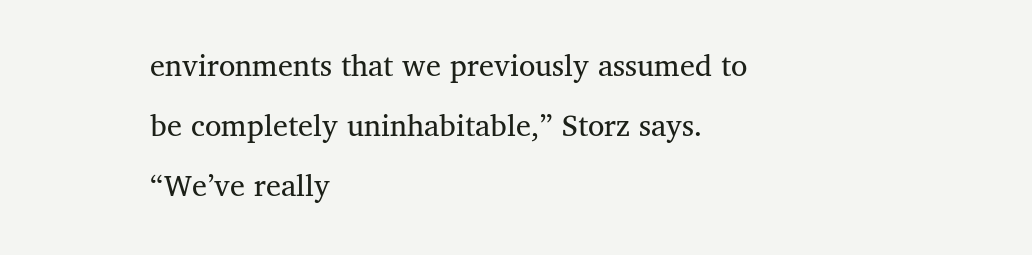environments that we previously assumed to be completely uninhabitable,” Storz says. “We’ve really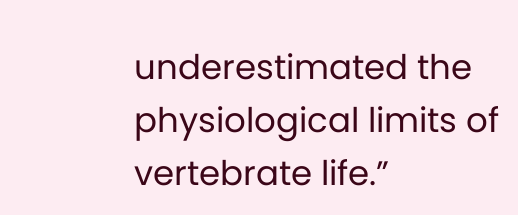underestimated the physiological limits of vertebrate life.”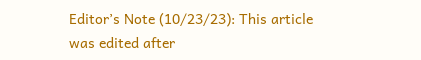Editor’s Note (10/23/23): This article was edited after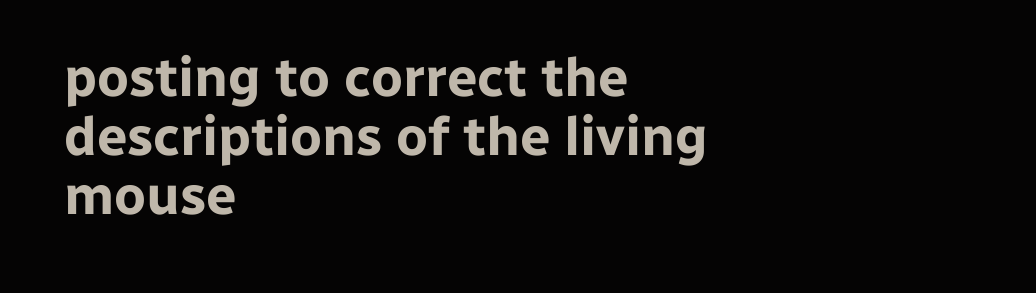posting to correct the descriptions of the living mouse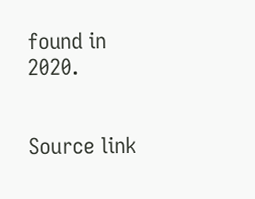found in 2020.


Source link